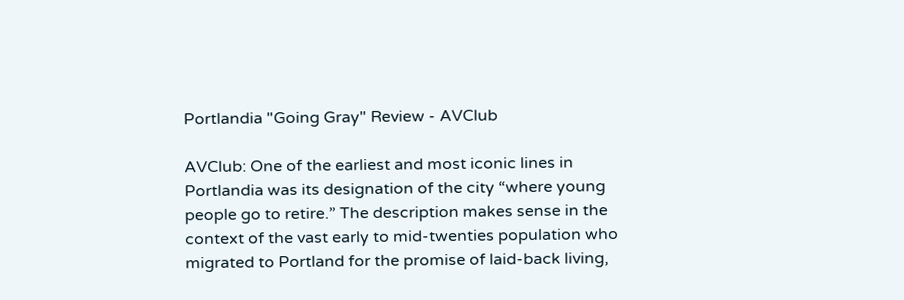Portlandia "Going Gray" Review - AVClub

AVClub: One of the earliest and most iconic lines in Portlandia was its designation of the city “where young people go to retire.” The description makes sense in the context of the vast early to mid-twenties population who migrated to Portland for the promise of laid-back living,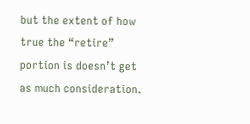but the extent of how true the “retire” portion is doesn’t get as much consideration.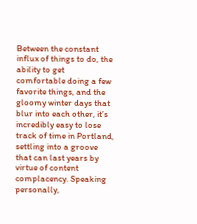Between the constant influx of things to do, the ability to get comfortable doing a few favorite things, and the gloomy winter days that blur into each other, it’s incredibly easy to lose track of time in Portland, settling into a groove that can last years by virtue of content complacency. Speaking personally,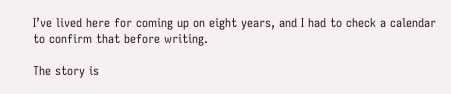I’ve lived here for coming up on eight years, and I had to check a calendar to confirm that before writing.

The story is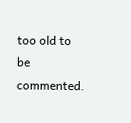too old to be commented.